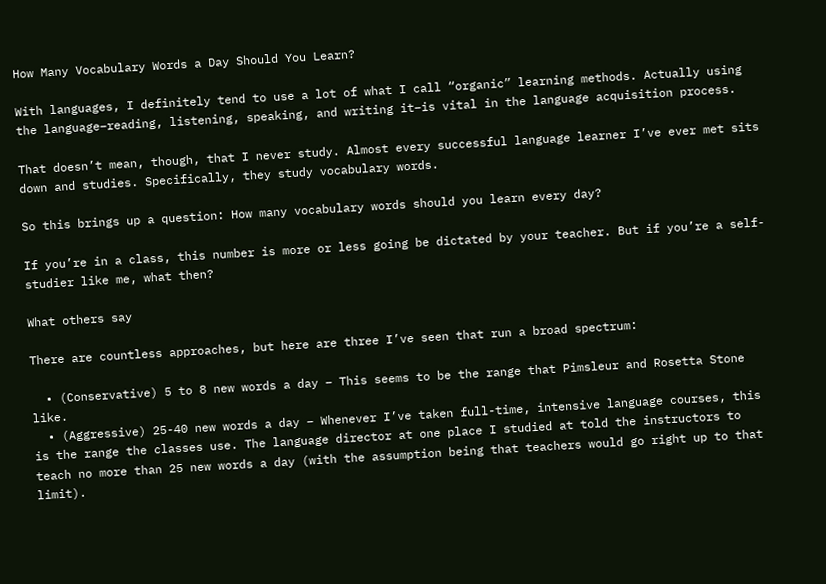How Many Vocabulary Words a Day Should You Learn?

With languages, I definitely tend to use a lot of what I call “organic” learning methods. Actually using the language–reading, listening, speaking, and writing it–is vital in the language acquisition process.

That doesn’t mean, though, that I never study. Almost every successful language learner I’ve ever met sits down and studies. Specifically, they study vocabulary words.

So this brings up a question: How many vocabulary words should you learn every day?

If you’re in a class, this number is more or less going be dictated by your teacher. But if you’re a self-studier like me, what then?

What others say

There are countless approaches, but here are three I’ve seen that run a broad spectrum:

  • (Conservative) 5 to 8 new words a day – This seems to be the range that Pimsleur and Rosetta Stone like.
  • (Aggressive) 25-40 new words a day – Whenever I’ve taken full-time, intensive language courses, this is the range the classes use. The language director at one place I studied at told the instructors to teach no more than 25 new words a day (with the assumption being that teachers would go right up to that limit).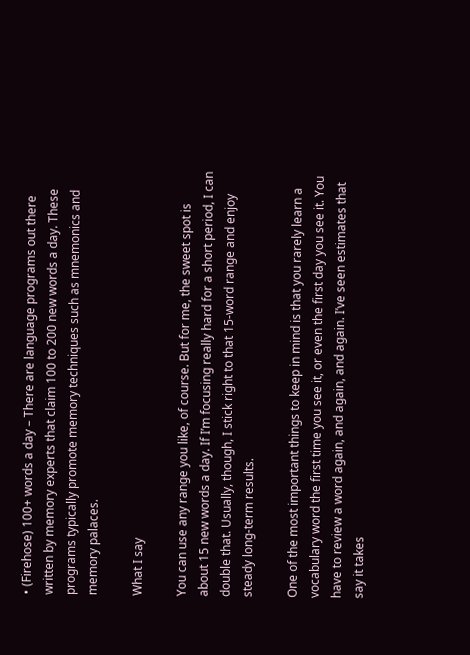• (Firehose) 100+ words a day – There are language programs out there written by memory experts that claim 100 to 200 new words a day. These programs typically promote memory techniques such as mnemonics and memory palaces.

What I say

You can use any range you like, of course. But for me, the sweet spot is about 15 new words a day. If I’m focusing really hard for a short period, I can double that. Usually, though, I stick right to that 15-word range and enjoy steady long-term results.

One of the most important things to keep in mind is that you rarely learn a vocabulary word the first time you see it, or even the first day you see it. You have to review a word again, and again, and again. I’ve seen estimates that say it takes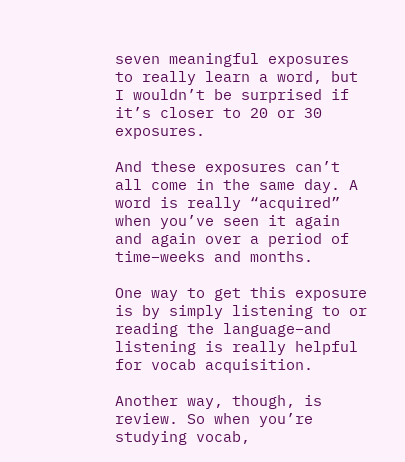seven meaningful exposures to really learn a word, but I wouldn’t be surprised if it’s closer to 20 or 30 exposures.

And these exposures can’t all come in the same day. A word is really “acquired” when you’ve seen it again and again over a period of time–weeks and months.

One way to get this exposure is by simply listening to or reading the language–and listening is really helpful for vocab acquisition.

Another way, though, is review. So when you’re studying vocab,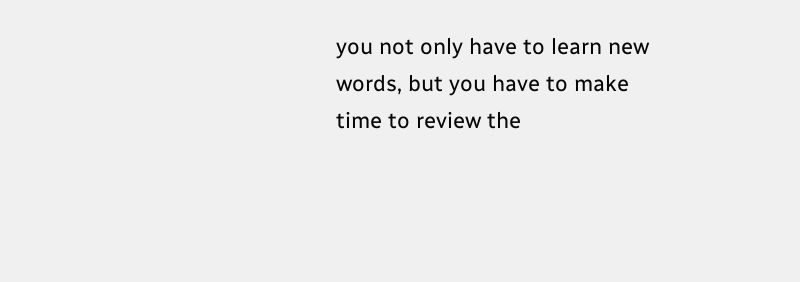you not only have to learn new words, but you have to make time to review the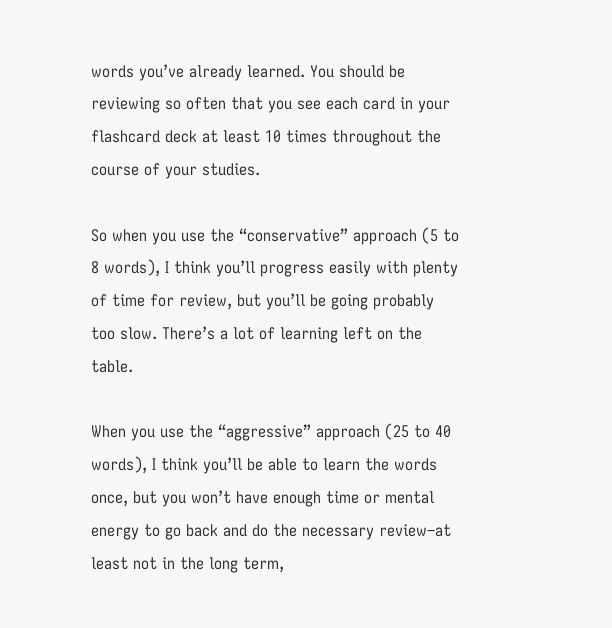words you’ve already learned. You should be reviewing so often that you see each card in your flashcard deck at least 10 times throughout the course of your studies.

So when you use the “conservative” approach (5 to 8 words), I think you’ll progress easily with plenty of time for review, but you’ll be going probably too slow. There’s a lot of learning left on the table.

When you use the “aggressive” approach (25 to 40 words), I think you’ll be able to learn the words once, but you won’t have enough time or mental energy to go back and do the necessary review–at least not in the long term,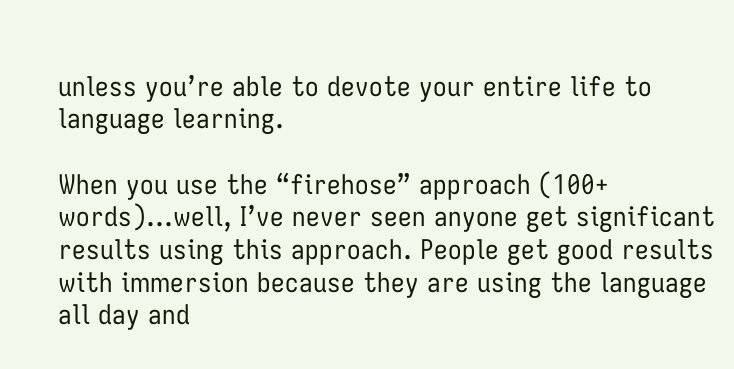unless you’re able to devote your entire life to language learning.

When you use the “firehose” approach (100+ words)…well, I’ve never seen anyone get significant results using this approach. People get good results with immersion because they are using the language all day and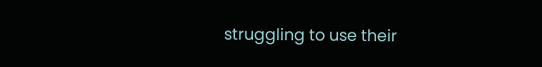struggling to use their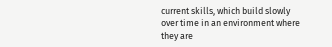current skills, which build slowly over time in an environment where they are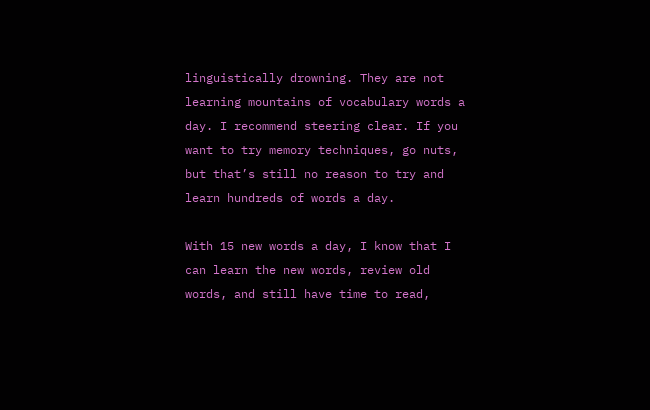linguistically drowning. They are not learning mountains of vocabulary words a day. I recommend steering clear. If you want to try memory techniques, go nuts, but that’s still no reason to try and learn hundreds of words a day.

With 15 new words a day, I know that I can learn the new words, review old words, and still have time to read,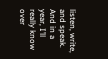listen, write, and speak. And in a year, I’ll really know over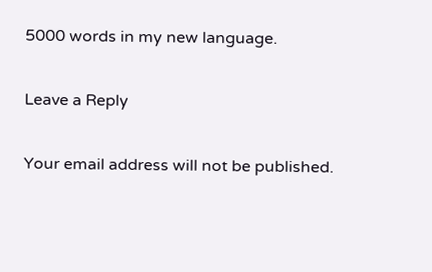5000 words in my new language.

Leave a Reply

Your email address will not be published.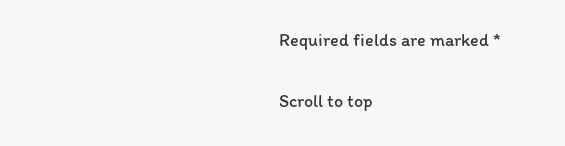Required fields are marked *

Scroll to top